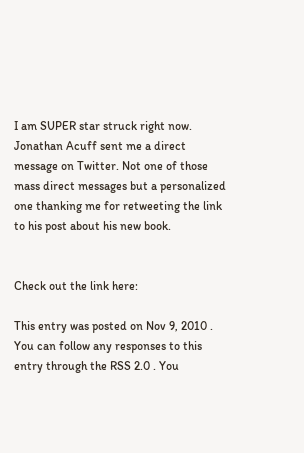I am SUPER star struck right now. Jonathan Acuff sent me a direct message on Twitter. Not one of those mass direct messages but a personalized one thanking me for retweeting the link to his post about his new book.


Check out the link here:

This entry was posted on Nov 9, 2010 . You can follow any responses to this entry through the RSS 2.0 . You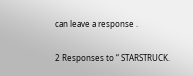can leave a response .

2 Responses to “ STARSTRUCK.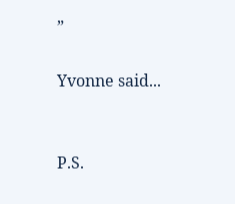”

Yvonne said...


P.S.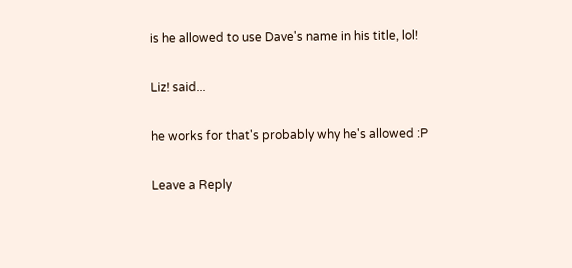is he allowed to use Dave's name in his title, lol!

Liz! said...

he works for that's probably why he's allowed :P

Leave a Reply